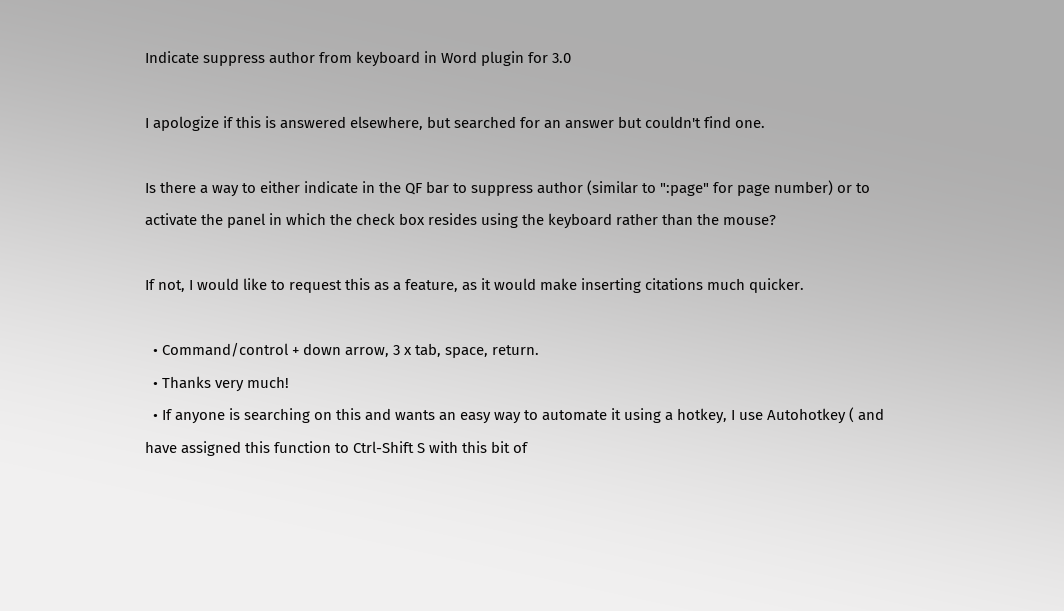Indicate suppress author from keyboard in Word plugin for 3.0

I apologize if this is answered elsewhere, but searched for an answer but couldn't find one.

Is there a way to either indicate in the QF bar to suppress author (similar to ":page" for page number) or to activate the panel in which the check box resides using the keyboard rather than the mouse?

If not, I would like to request this as a feature, as it would make inserting citations much quicker.

  • Command/control + down arrow, 3 x tab, space, return.
  • Thanks very much!
  • If anyone is searching on this and wants an easy way to automate it using a hotkey, I use Autohotkey ( and have assigned this function to Ctrl-Shift S with this bit of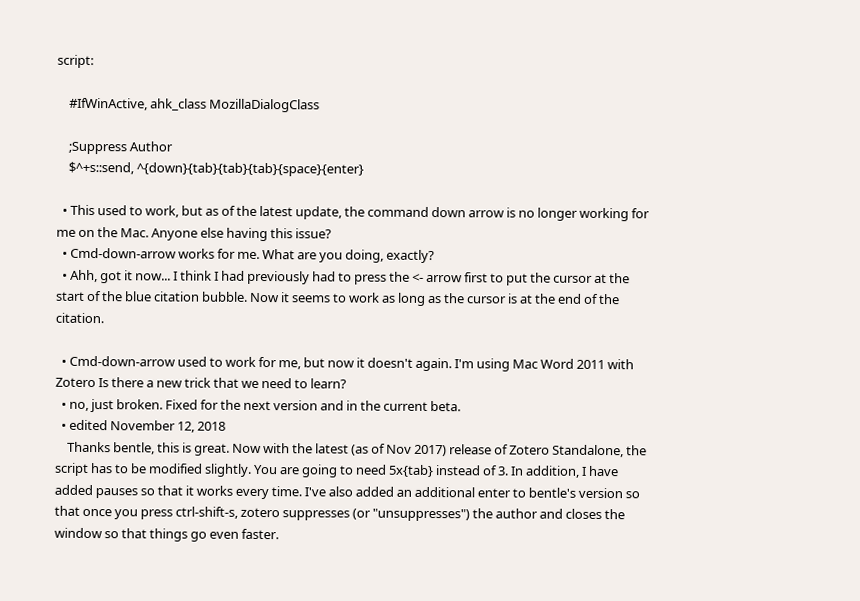script:

    #IfWinActive, ahk_class MozillaDialogClass

    ;Suppress Author
    $^+s::send, ^{down}{tab}{tab}{tab}{space}{enter}

  • This used to work, but as of the latest update, the command down arrow is no longer working for me on the Mac. Anyone else having this issue?
  • Cmd-down-arrow works for me. What are you doing, exactly?
  • Ahh, got it now... I think I had previously had to press the <- arrow first to put the cursor at the start of the blue citation bubble. Now it seems to work as long as the cursor is at the end of the citation.

  • Cmd-down-arrow used to work for me, but now it doesn't again. I'm using Mac Word 2011 with Zotero Is there a new trick that we need to learn?
  • no, just broken. Fixed for the next version and in the current beta.
  • edited November 12, 2018
    Thanks bentle, this is great. Now with the latest (as of Nov 2017) release of Zotero Standalone, the script has to be modified slightly. You are going to need 5x{tab} instead of 3. In addition, I have added pauses so that it works every time. I've also added an additional enter to bentle's version so that once you press ctrl-shift-s, zotero suppresses (or "unsuppresses") the author and closes the window so that things go even faster.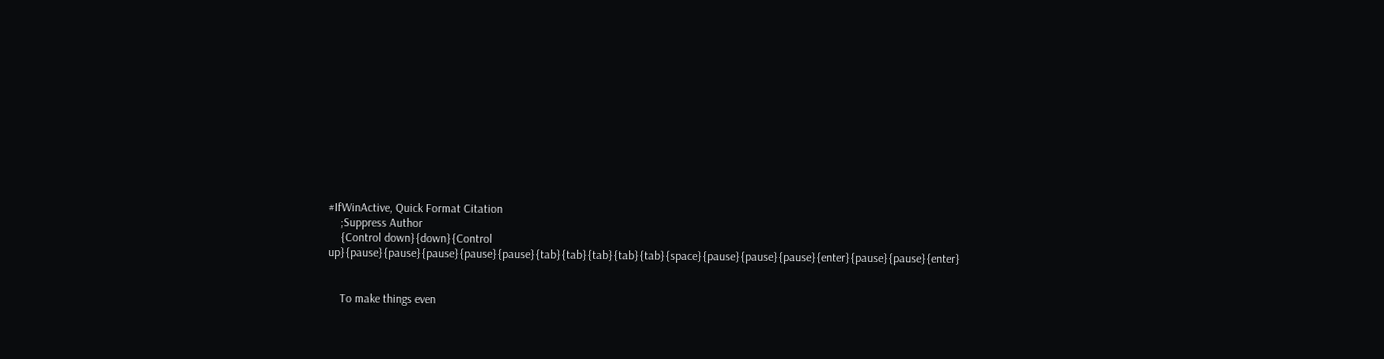#IfWinActive, Quick Format Citation
    ;Suppress Author
    {Control down}{down}{Control up}{pause}{pause}{pause}{pause}{pause}{tab}{tab}{tab}{tab}{tab}{space}{pause}{pause}{pause}{enter}{pause}{pause}{enter}


    To make things even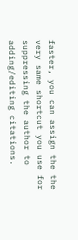faster, you can assign the the very same shortcut you use for suppressing the author to adding/editing citations.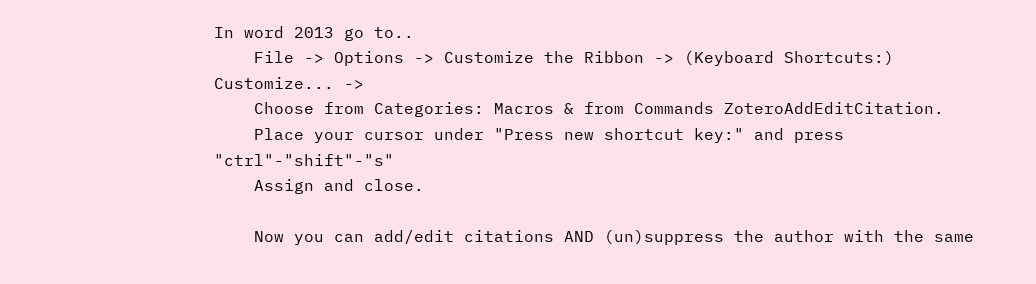In word 2013 go to..
    File -> Options -> Customize the Ribbon -> (Keyboard Shortcuts:) Customize... ->
    Choose from Categories: Macros & from Commands ZoteroAddEditCitation.
    Place your cursor under "Press new shortcut key:" and press "ctrl"-"shift"-"s"
    Assign and close.

    Now you can add/edit citations AND (un)suppress the author with the same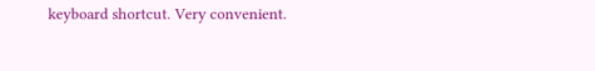keyboard shortcut. Very convenient.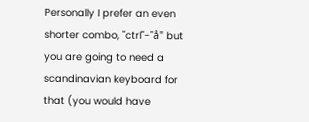Personally I prefer an even shorter combo, "ctrl"-"å" but you are going to need a scandinavian keyboard for that (you would have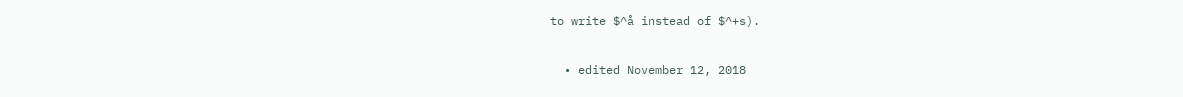to write $^å instead of $^+s).

  • edited November 12, 2018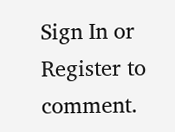Sign In or Register to comment.